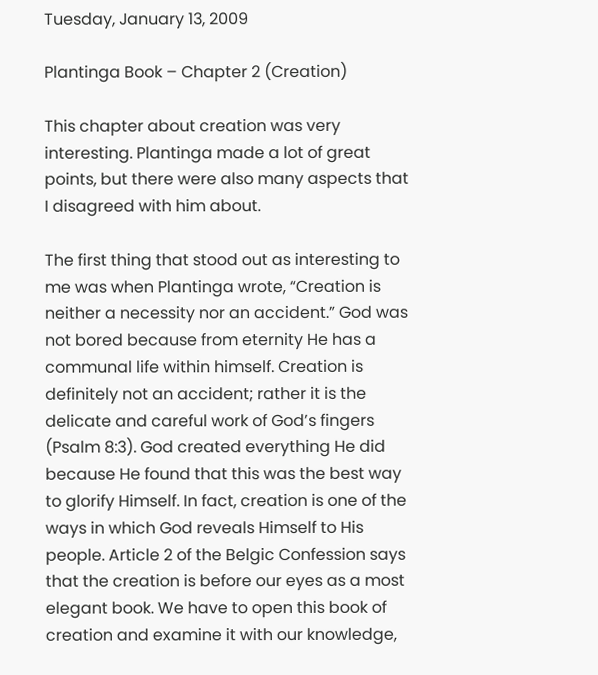Tuesday, January 13, 2009

Plantinga Book – Chapter 2 (Creation)

This chapter about creation was very interesting. Plantinga made a lot of great points, but there were also many aspects that I disagreed with him about.

The first thing that stood out as interesting to me was when Plantinga wrote, “Creation is neither a necessity nor an accident.” God was not bored because from eternity He has a communal life within himself. Creation is definitely not an accident; rather it is the delicate and careful work of God’s fingers (Psalm 8:3). God created everything He did because He found that this was the best way to glorify Himself. In fact, creation is one of the ways in which God reveals Himself to His people. Article 2 of the Belgic Confession says that the creation is before our eyes as a most elegant book. We have to open this book of creation and examine it with our knowledge,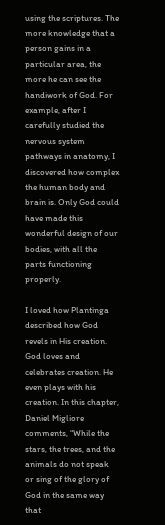using the scriptures. The more knowledge that a person gains in a particular area, the more he can see the handiwork of God. For example, after I carefully studied the nervous system pathways in anatomy, I discovered how complex the human body and brain is. Only God could have made this wonderful design of our bodies, with all the parts functioning properly.

I loved how Plantinga described how God revels in His creation. God loves and celebrates creation. He even plays with his creation. In this chapter, Daniel Migliore comments, “While the stars, the trees, and the animals do not speak or sing of the glory of God in the same way that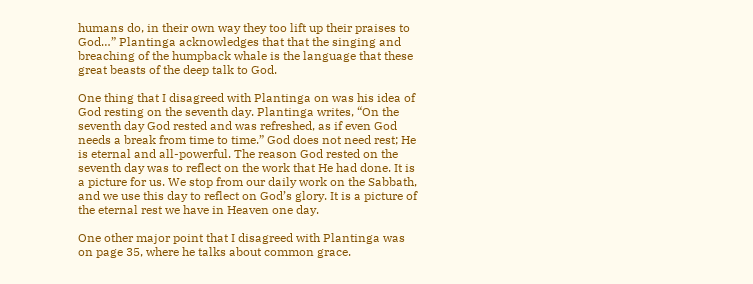humans do, in their own way they too lift up their praises to God…” Plantinga acknowledges that that the singing and breaching of the humpback whale is the language that these great beasts of the deep talk to God.

One thing that I disagreed with Plantinga on was his idea of God resting on the seventh day. Plantinga writes, “On the seventh day God rested and was refreshed, as if even God needs a break from time to time.” God does not need rest; He is eternal and all-powerful. The reason God rested on the seventh day was to reflect on the work that He had done. It is a picture for us. We stop from our daily work on the Sabbath, and we use this day to reflect on God’s glory. It is a picture of the eternal rest we have in Heaven one day.

One other major point that I disagreed with Plantinga was on page 35, where he talks about common grace.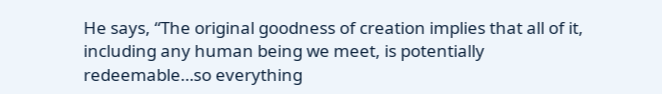He says, “The original goodness of creation implies that all of it, including any human being we meet, is potentially redeemable…so everything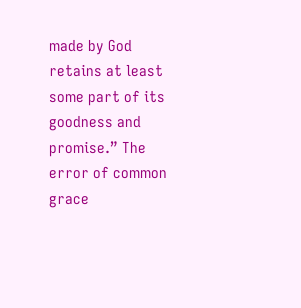made by God retains at least some part of its goodness and promise.” The error of common grace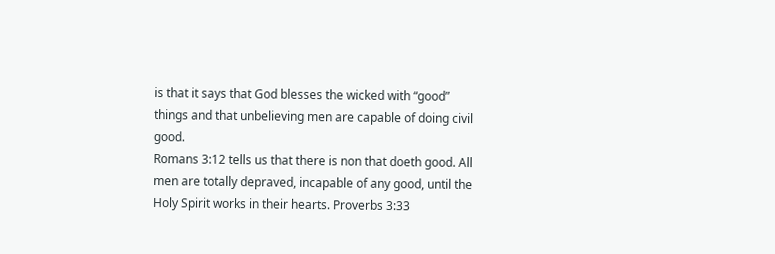is that it says that God blesses the wicked with “good” things and that unbelieving men are capable of doing civil good.
Romans 3:12 tells us that there is non that doeth good. All men are totally depraved, incapable of any good, until the Holy Spirit works in their hearts. Proverbs 3:33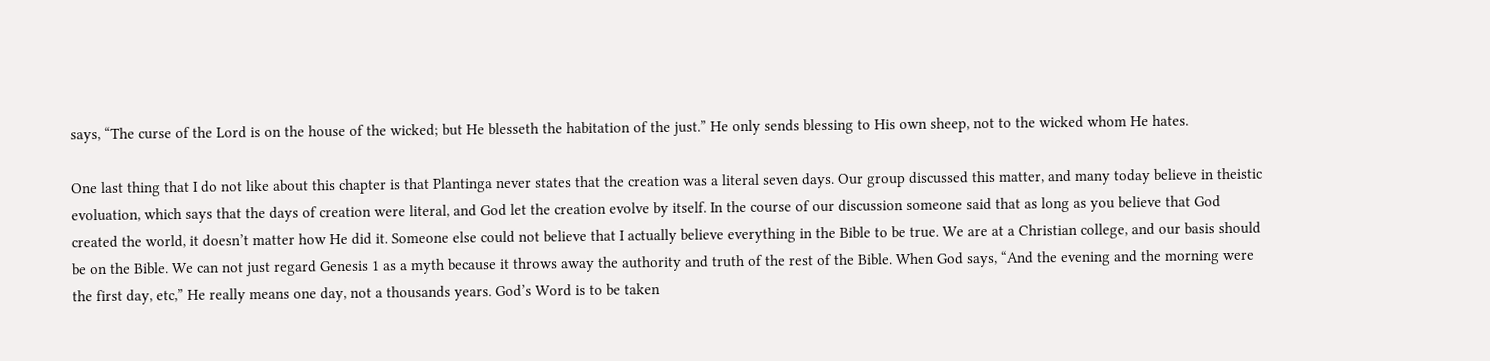says, “The curse of the Lord is on the house of the wicked; but He blesseth the habitation of the just.” He only sends blessing to His own sheep, not to the wicked whom He hates.

One last thing that I do not like about this chapter is that Plantinga never states that the creation was a literal seven days. Our group discussed this matter, and many today believe in theistic evoluation, which says that the days of creation were literal, and God let the creation evolve by itself. In the course of our discussion someone said that as long as you believe that God created the world, it doesn’t matter how He did it. Someone else could not believe that I actually believe everything in the Bible to be true. We are at a Christian college, and our basis should be on the Bible. We can not just regard Genesis 1 as a myth because it throws away the authority and truth of the rest of the Bible. When God says, “And the evening and the morning were the first day, etc,” He really means one day, not a thousands years. God’s Word is to be taken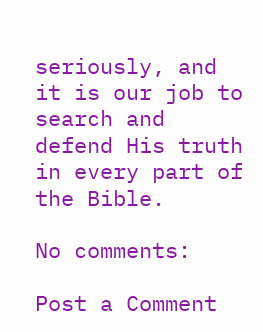seriously, and it is our job to search and defend His truth in every part of the Bible.

No comments:

Post a Comment